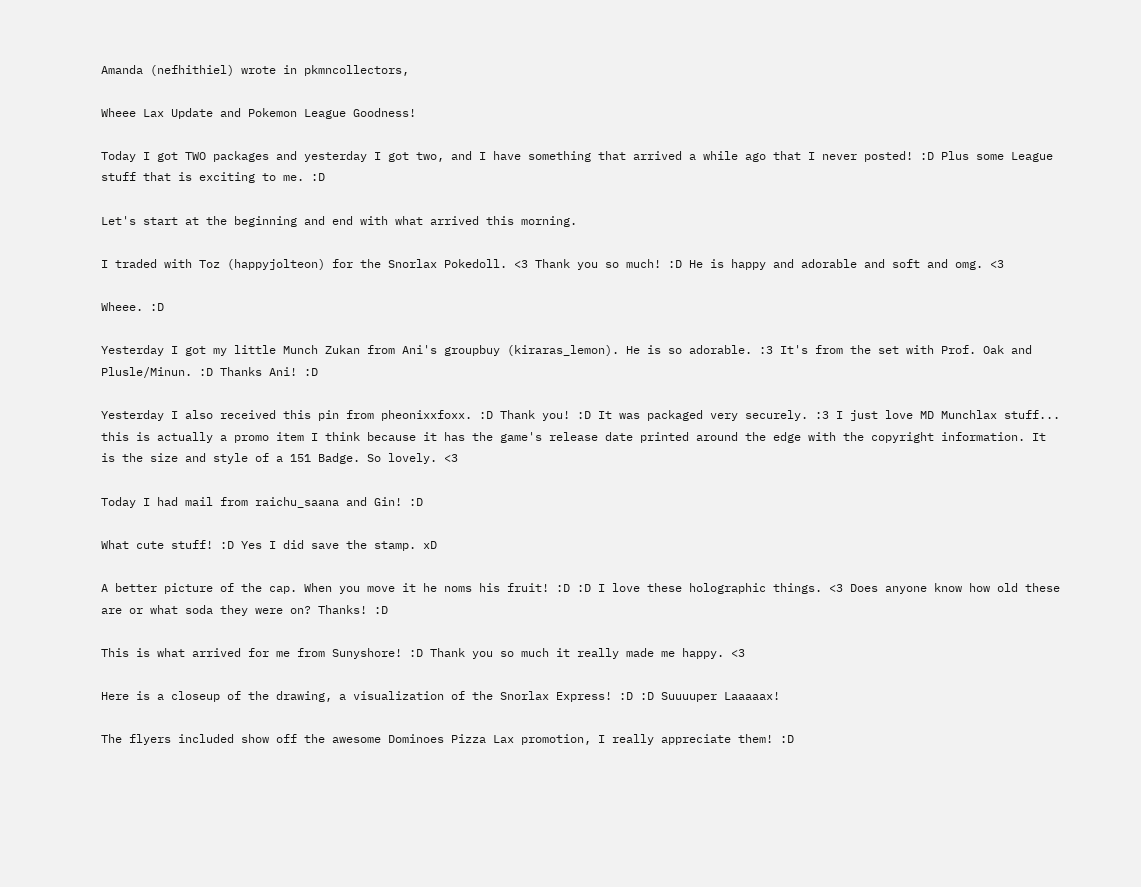Amanda (nefhithiel) wrote in pkmncollectors,

Wheee Lax Update and Pokemon League Goodness!

Today I got TWO packages and yesterday I got two, and I have something that arrived a while ago that I never posted! :D Plus some League stuff that is exciting to me. :D

Let's start at the beginning and end with what arrived this morning.

I traded with Toz (happyjolteon) for the Snorlax Pokedoll. <3 Thank you so much! :D He is happy and adorable and soft and omg. <3

Wheee. :D

Yesterday I got my little Munch Zukan from Ani's groupbuy (kiraras_lemon). He is so adorable. :3 It's from the set with Prof. Oak and Plusle/Minun. :D Thanks Ani! :D

Yesterday I also received this pin from pheonixxfoxx. :D Thank you! :D It was packaged very securely. :3 I just love MD Munchlax stuff... this is actually a promo item I think because it has the game's release date printed around the edge with the copyright information. It is the size and style of a 151 Badge. So lovely. <3

Today I had mail from raichu_saana and Gin! :D

What cute stuff! :D Yes I did save the stamp. xD

A better picture of the cap. When you move it he noms his fruit! :D :D I love these holographic things. <3 Does anyone know how old these are or what soda they were on? Thanks! :D

This is what arrived for me from Sunyshore! :D Thank you so much it really made me happy. <3

Here is a closeup of the drawing, a visualization of the Snorlax Express! :D :D Suuuuper Laaaaax!

The flyers included show off the awesome Dominoes Pizza Lax promotion, I really appreciate them! :D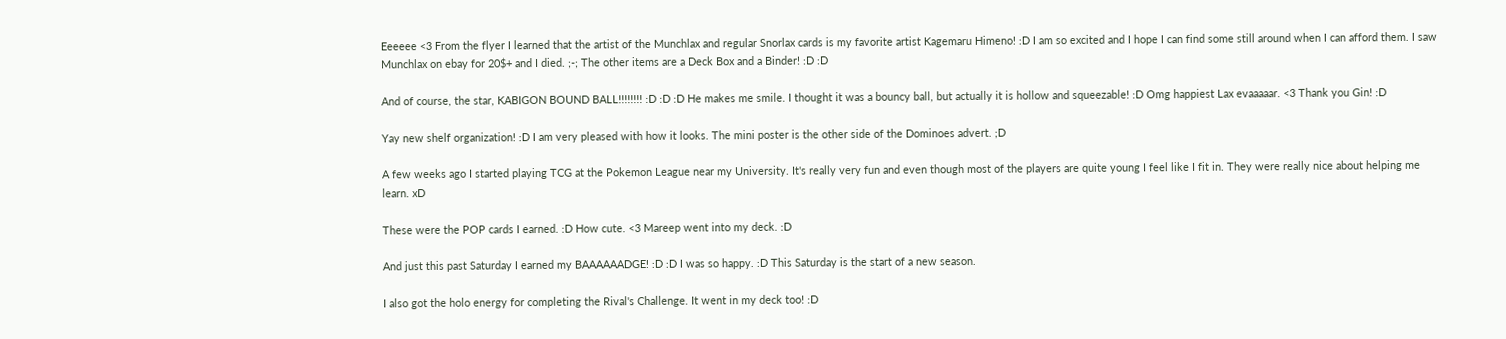Eeeeee <3 From the flyer I learned that the artist of the Munchlax and regular Snorlax cards is my favorite artist Kagemaru Himeno! :D I am so excited and I hope I can find some still around when I can afford them. I saw Munchlax on ebay for 20$+ and I died. ;-; The other items are a Deck Box and a Binder! :D :D

And of course, the star, KABIGON BOUND BALL!!!!!!!! :D :D :D He makes me smile. I thought it was a bouncy ball, but actually it is hollow and squeezable! :D Omg happiest Lax evaaaaar. <3 Thank you Gin! :D

Yay new shelf organization! :D I am very pleased with how it looks. The mini poster is the other side of the Dominoes advert. ;D

A few weeks ago I started playing TCG at the Pokemon League near my University. It's really very fun and even though most of the players are quite young I feel like I fit in. They were really nice about helping me learn. xD

These were the POP cards I earned. :D How cute. <3 Mareep went into my deck. :D

And just this past Saturday I earned my BAAAAAADGE! :D :D I was so happy. :D This Saturday is the start of a new season.

I also got the holo energy for completing the Rival's Challenge. It went in my deck too! :D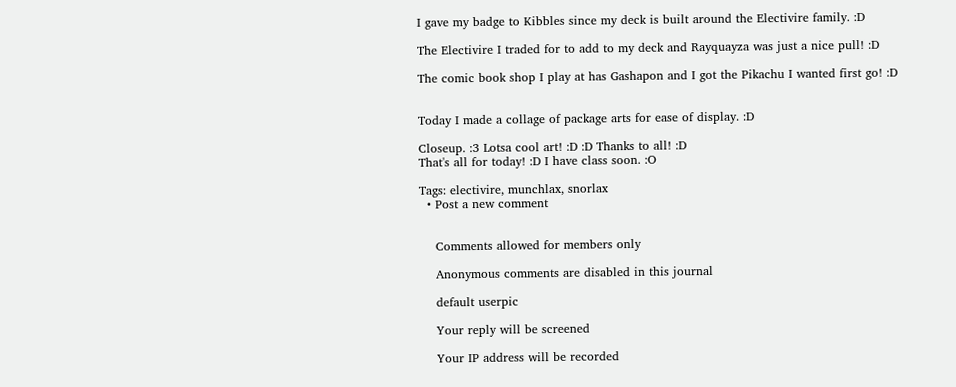I gave my badge to Kibbles since my deck is built around the Electivire family. :D

The Electivire I traded for to add to my deck and Rayquayza was just a nice pull! :D

The comic book shop I play at has Gashapon and I got the Pikachu I wanted first go! :D


Today I made a collage of package arts for ease of display. :D

Closeup. :3 Lotsa cool art! :D :D Thanks to all! :D
That's all for today! :D I have class soon. :O

Tags: electivire, munchlax, snorlax
  • Post a new comment


    Comments allowed for members only

    Anonymous comments are disabled in this journal

    default userpic

    Your reply will be screened

    Your IP address will be recorded